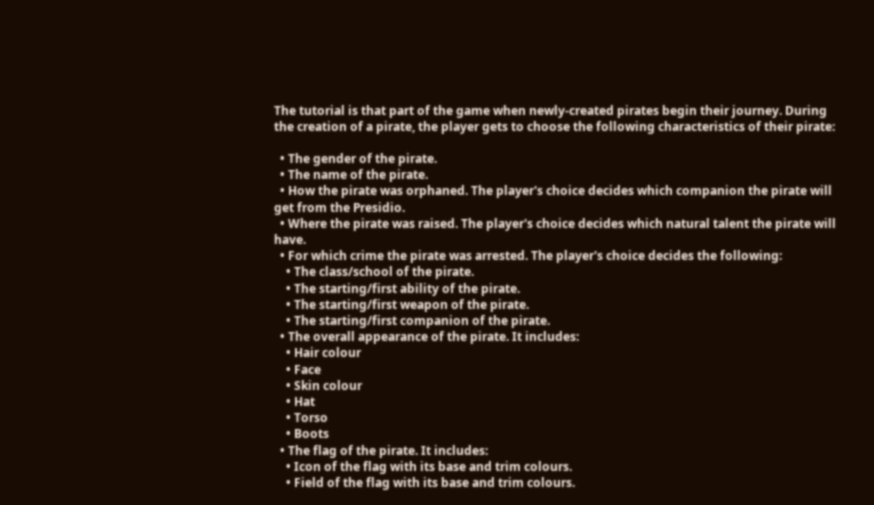The tutorial is that part of the game when newly-created pirates begin their journey. During the creation of a pirate, the player gets to choose the following characteristics of their pirate:

  • The gender of the pirate.
  • The name of the pirate.
  • How the pirate was orphaned. The player's choice decides which companion the pirate will get from the Presidio.
  • Where the pirate was raised. The player's choice decides which natural talent the pirate will have.
  • For which crime the pirate was arrested. The player's choice decides the following:
    • The class/school of the pirate.
    • The starting/first ability of the pirate.
    • The starting/first weapon of the pirate.
    • The starting/first companion of the pirate.
  • The overall appearance of the pirate. It includes:
    • Hair colour
    • Face
    • Skin colour
    • Hat
    • Torso
    • Boots
  • The flag of the pirate. It includes:
    • Icon of the flag with its base and trim colours.
    • Field of the flag with its base and trim colours.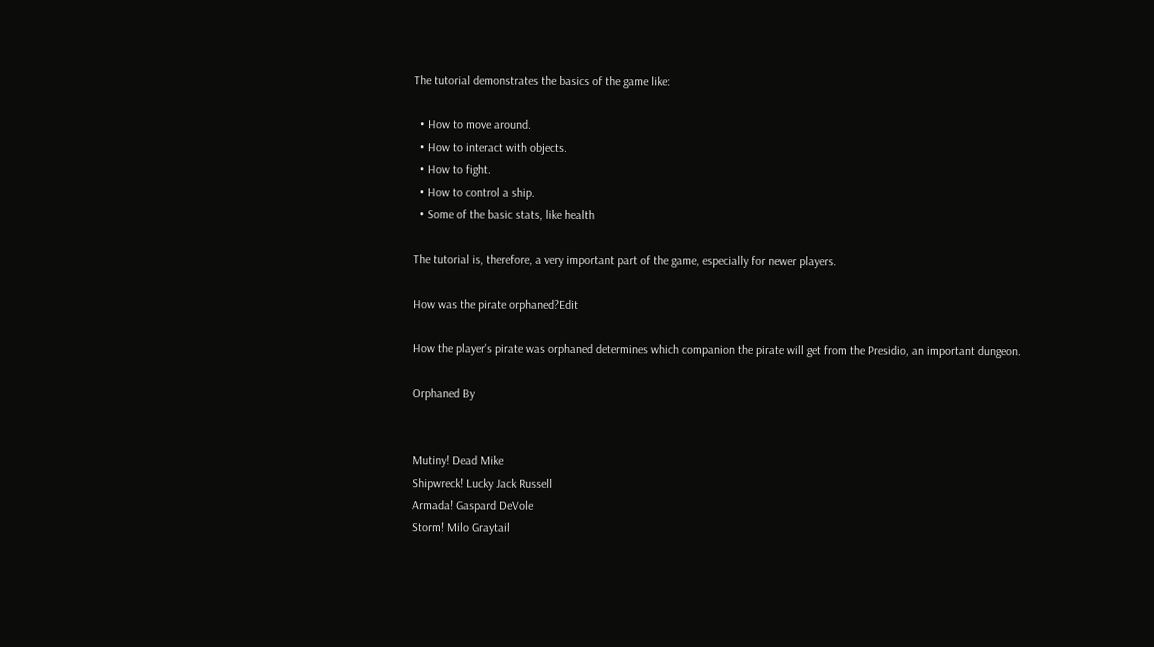The tutorial demonstrates the basics of the game like:

  • How to move around.
  • How to interact with objects.
  • How to fight.
  • How to control a ship.
  • Some of the basic stats, like health

The tutorial is, therefore, a very important part of the game, especially for newer players.

How was the pirate orphaned?Edit

How the player's pirate was orphaned determines which companion the pirate will get from the Presidio, an important dungeon.

Orphaned By


Mutiny! Dead Mike
Shipwreck! Lucky Jack Russell
Armada! Gaspard DeVole
Storm! Milo Graytail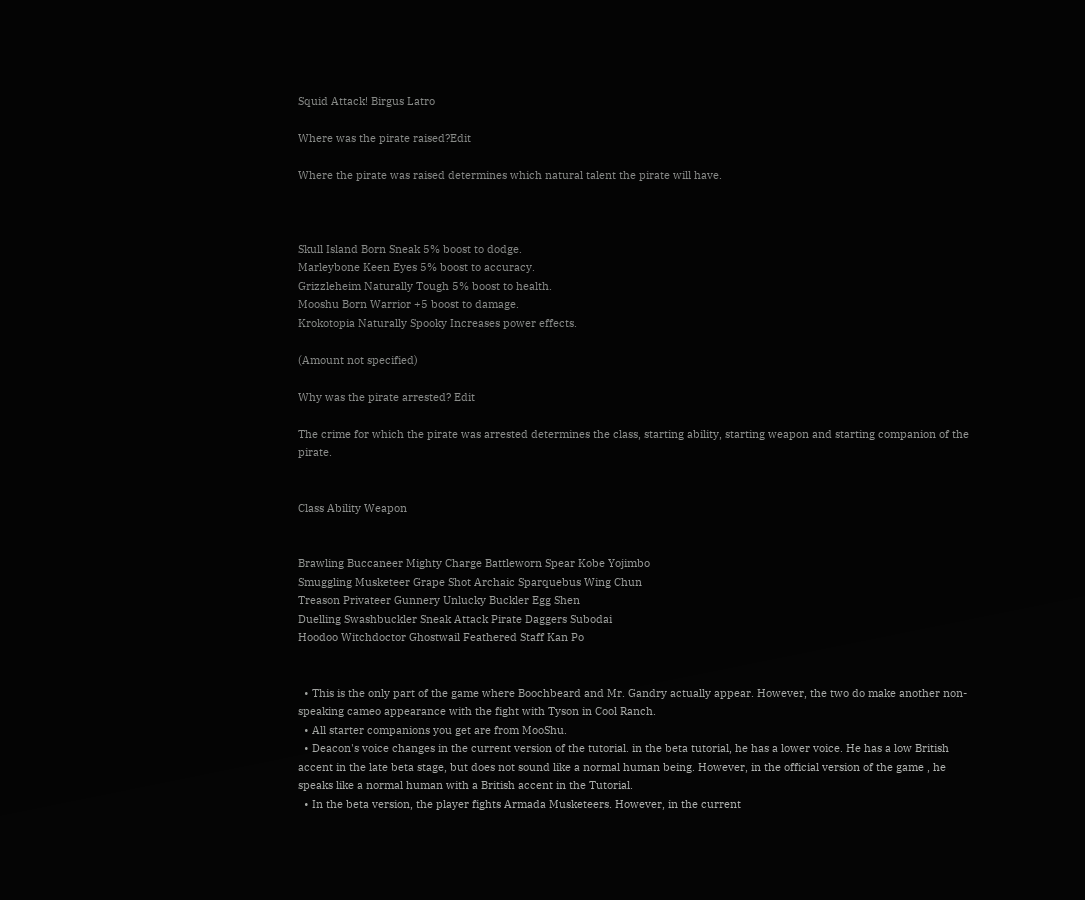Squid Attack! Birgus Latro

Where was the pirate raised?Edit

Where the pirate was raised determines which natural talent the pirate will have.



Skull Island Born Sneak 5% boost to dodge.
Marleybone Keen Eyes 5% boost to accuracy.
Grizzleheim Naturally Tough 5% boost to health.
Mooshu Born Warrior +5 boost to damage.
Krokotopia Naturally Spooky Increases power effects.

(Amount not specified)

Why was the pirate arrested? Edit

The crime for which the pirate was arrested determines the class, starting ability, starting weapon and starting companion of the pirate.


Class Ability Weapon


Brawling Buccaneer Mighty Charge Battleworn Spear Kobe Yojimbo
Smuggling Musketeer Grape Shot Archaic Sparquebus Wing Chun
Treason Privateer Gunnery Unlucky Buckler Egg Shen
Duelling Swashbuckler Sneak Attack Pirate Daggers Subodai
Hoodoo Witchdoctor Ghostwail Feathered Staff Kan Po


  • This is the only part of the game where Boochbeard and Mr. Gandry actually appear. However, the two do make another non-speaking cameo appearance with the fight with Tyson in Cool Ranch.
  • All starter companions you get are from MooShu.
  • Deacon's voice changes in the current version of the tutorial. in the beta tutorial, he has a lower voice. He has a low British accent in the late beta stage, but does not sound like a normal human being. However, in the official version of the game , he speaks like a normal human with a British accent in the Tutorial.
  • In the beta version, the player fights Armada Musketeers. However, in the current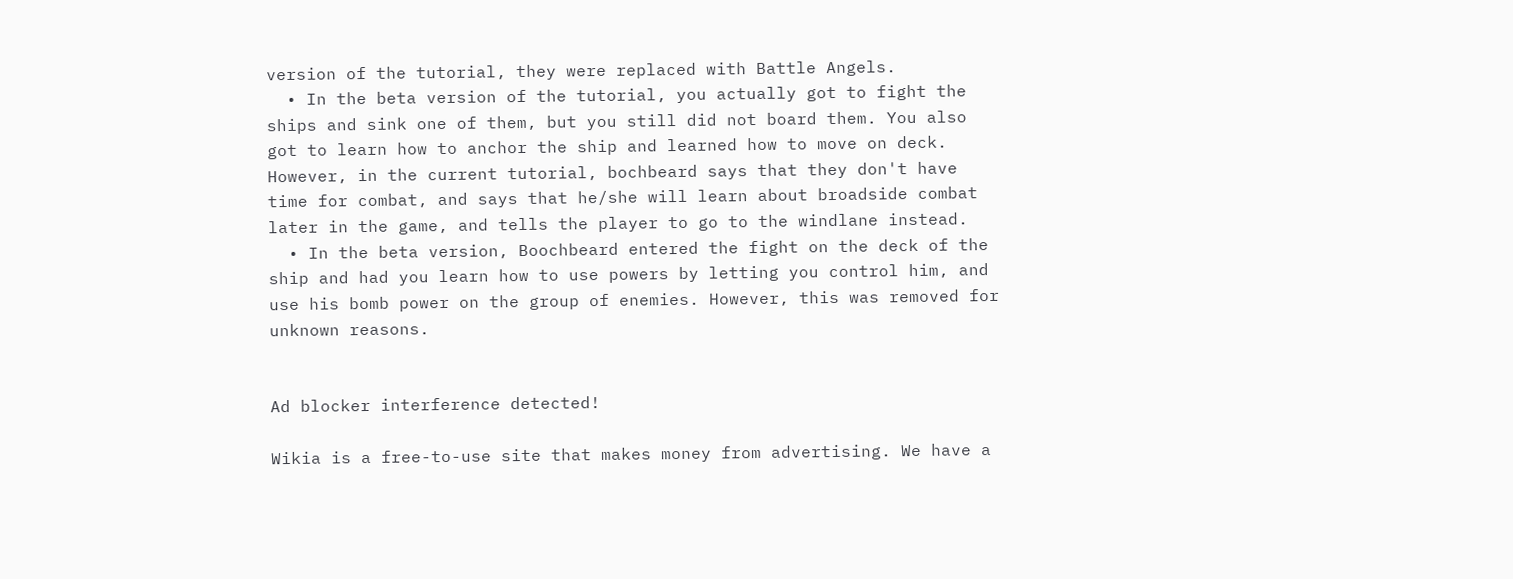version of the tutorial, they were replaced with Battle Angels.
  • In the beta version of the tutorial, you actually got to fight the ships and sink one of them, but you still did not board them. You also got to learn how to anchor the ship and learned how to move on deck. However, in the current tutorial, bochbeard says that they don't have time for combat, and says that he/she will learn about broadside combat later in the game, and tells the player to go to the windlane instead.
  • In the beta version, Boochbeard entered the fight on the deck of the ship and had you learn how to use powers by letting you control him, and use his bomb power on the group of enemies. However, this was removed for unknown reasons.


Ad blocker interference detected!

Wikia is a free-to-use site that makes money from advertising. We have a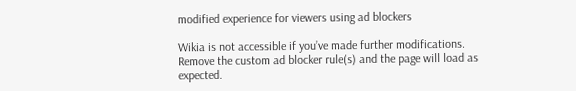modified experience for viewers using ad blockers

Wikia is not accessible if you’ve made further modifications. Remove the custom ad blocker rule(s) and the page will load as expected.